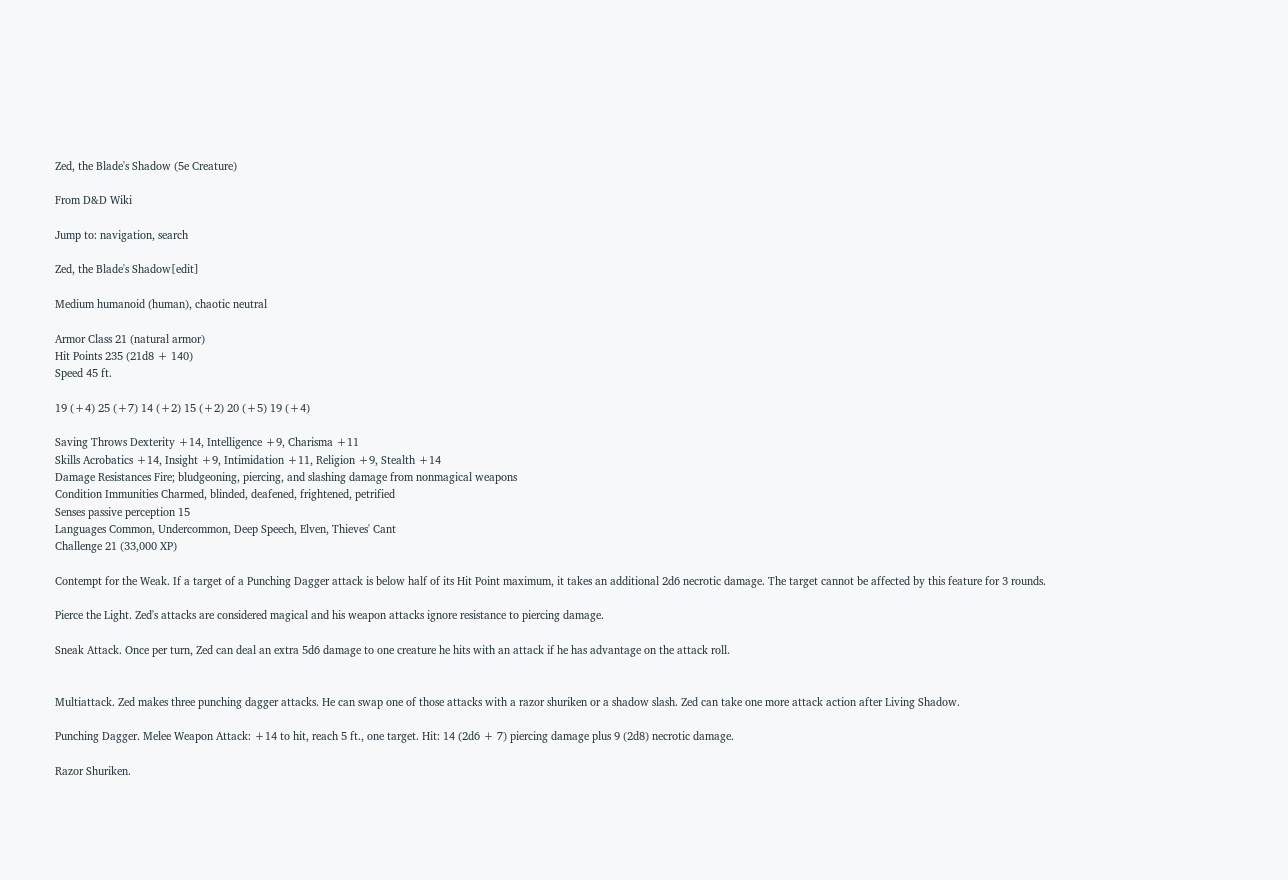Zed, the Blade's Shadow (5e Creature)

From D&D Wiki

Jump to: navigation, search

Zed, the Blade's Shadow[edit]

Medium humanoid (human), chaotic neutral

Armor Class 21 (natural armor)
Hit Points 235 (21d8 + 140)
Speed 45 ft.

19 (+4) 25 (+7) 14 (+2) 15 (+2) 20 (+5) 19 (+4)

Saving Throws Dexterity +14, Intelligence +9, Charisma +11
Skills Acrobatics +14, Insight +9, Intimidation +11, Religion +9, Stealth +14
Damage Resistances Fire; bludgeoning, piercing, and slashing damage from nonmagical weapons
Condition Immunities Charmed, blinded, deafened, frightened, petrified
Senses passive perception 15
Languages Common, Undercommon, Deep Speech, Elven, Thieves' Cant
Challenge 21 (33,000 XP)

Contempt for the Weak. If a target of a Punching Dagger attack is below half of its Hit Point maximum, it takes an additional 2d6 necrotic damage. The target cannot be affected by this feature for 3 rounds.

Pierce the Light. Zed's attacks are considered magical and his weapon attacks ignore resistance to piercing damage.

Sneak Attack. Once per turn, Zed can deal an extra 5d6 damage to one creature he hits with an attack if he has advantage on the attack roll.


Multiattack. Zed makes three punching dagger attacks. He can swap one of those attacks with a razor shuriken or a shadow slash. Zed can take one more attack action after Living Shadow.

Punching Dagger. Melee Weapon Attack: +14 to hit, reach 5 ft., one target. Hit: 14 (2d6 + 7) piercing damage plus 9 (2d8) necrotic damage.

Razor Shuriken.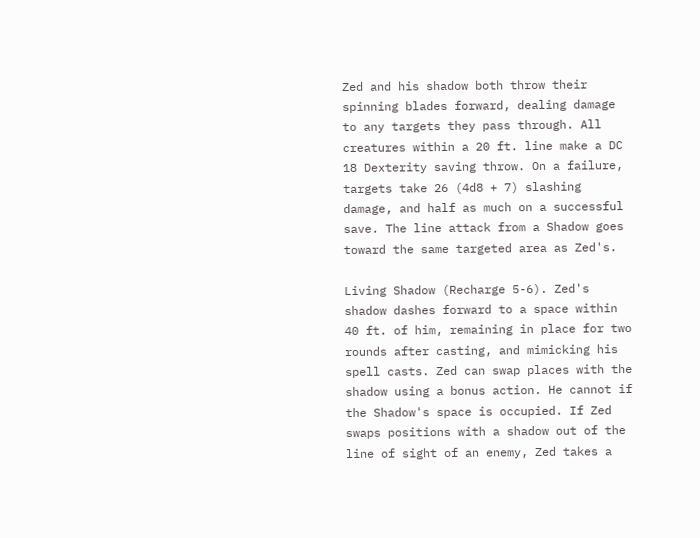Zed and his shadow both throw their spinning blades forward, dealing damage to any targets they pass through. All creatures within a 20 ft. line make a DC 18 Dexterity saving throw. On a failure, targets take 26 (4d8 + 7) slashing damage, and half as much on a successful save. The line attack from a Shadow goes toward the same targeted area as Zed's.

Living Shadow (Recharge 5-6). Zed's shadow dashes forward to a space within 40 ft. of him, remaining in place for two rounds after casting, and mimicking his spell casts. Zed can swap places with the shadow using a bonus action. He cannot if the Shadow's space is occupied. If Zed swaps positions with a shadow out of the line of sight of an enemy, Zed takes a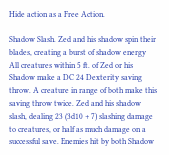Hide action as a Free Action.

Shadow Slash. Zed and his shadow spin their blades, creating a burst of shadow energy All creatures within 5 ft. of Zed or his Shadow make a DC 24 Dexterity saving throw. A creature in range of both make this saving throw twice. Zed and his shadow slash, dealing 23 (3d10 + 7) slashing damage to creatures, or half as much damage on a successful save. Enemies hit by both Shadow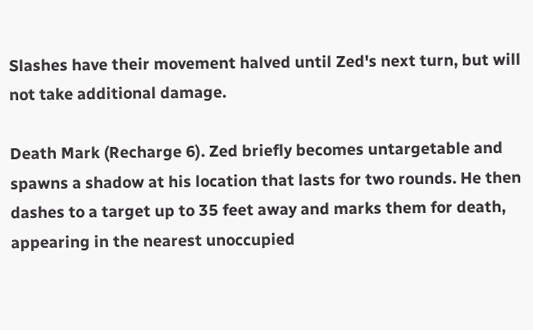Slashes have their movement halved until Zed's next turn, but will not take additional damage.

Death Mark (Recharge 6). Zed briefly becomes untargetable and spawns a shadow at his location that lasts for two rounds. He then dashes to a target up to 35 feet away and marks them for death, appearing in the nearest unoccupied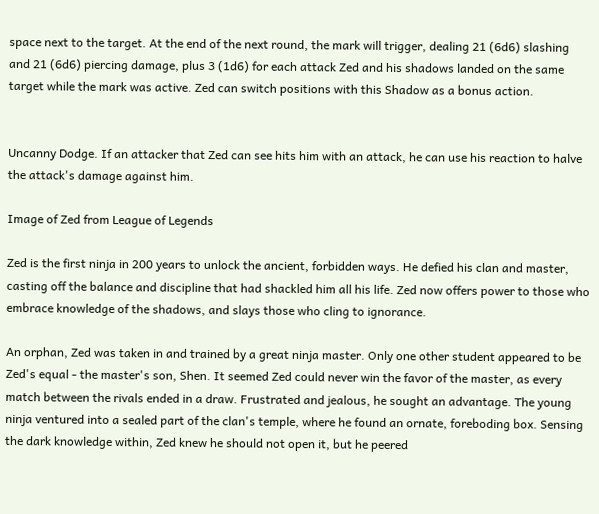space next to the target. At the end of the next round, the mark will trigger, dealing 21 (6d6) slashing and 21 (6d6) piercing damage, plus 3 (1d6) for each attack Zed and his shadows landed on the same target while the mark was active. Zed can switch positions with this Shadow as a bonus action.


Uncanny Dodge. If an attacker that Zed can see hits him with an attack, he can use his reaction to halve the attack's damage against him.

Image of Zed from League of Legends

Zed is the first ninja in 200 years to unlock the ancient, forbidden ways. He defied his clan and master, casting off the balance and discipline that had shackled him all his life. Zed now offers power to those who embrace knowledge of the shadows, and slays those who cling to ignorance.

An orphan, Zed was taken in and trained by a great ninja master. Only one other student appeared to be Zed's equal - the master's son, Shen. It seemed Zed could never win the favor of the master, as every match between the rivals ended in a draw. Frustrated and jealous, he sought an advantage. The young ninja ventured into a sealed part of the clan's temple, where he found an ornate, foreboding box. Sensing the dark knowledge within, Zed knew he should not open it, but he peered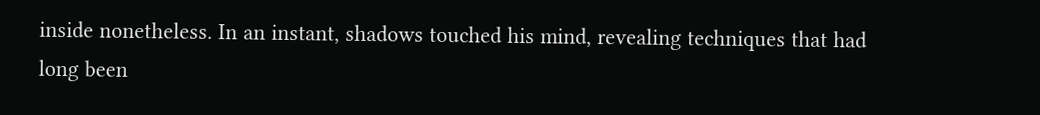inside nonetheless. In an instant, shadows touched his mind, revealing techniques that had long been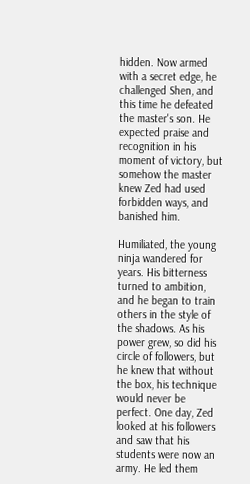hidden. Now armed with a secret edge, he challenged Shen, and this time he defeated the master's son. He expected praise and recognition in his moment of victory, but somehow the master knew Zed had used forbidden ways, and banished him.

Humiliated, the young ninja wandered for years. His bitterness turned to ambition, and he began to train others in the style of the shadows. As his power grew, so did his circle of followers, but he knew that without the box, his technique would never be perfect. One day, Zed looked at his followers and saw that his students were now an army. He led them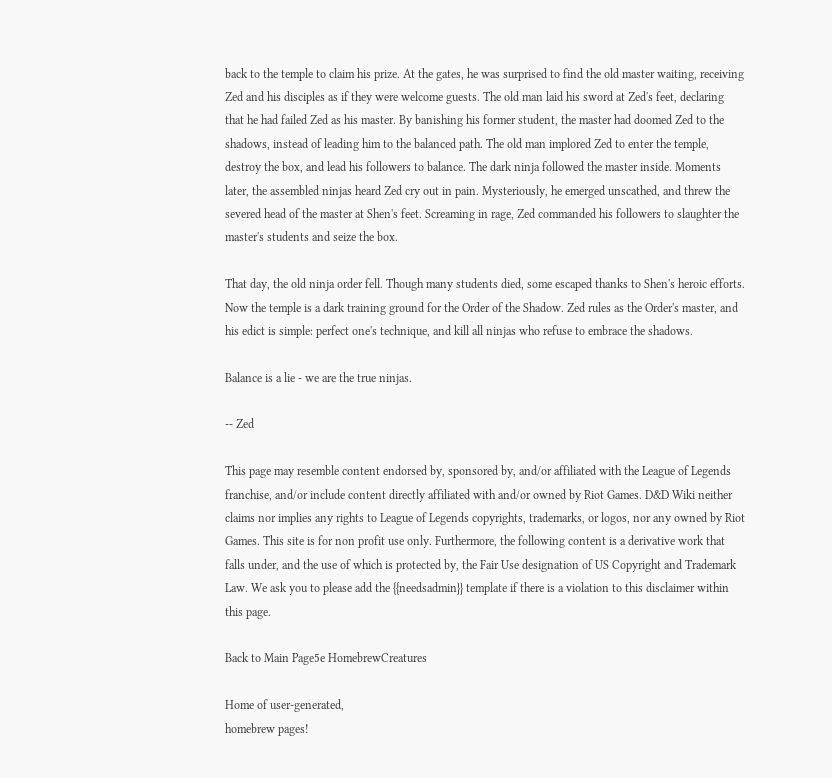back to the temple to claim his prize. At the gates, he was surprised to find the old master waiting, receiving Zed and his disciples as if they were welcome guests. The old man laid his sword at Zed's feet, declaring that he had failed Zed as his master. By banishing his former student, the master had doomed Zed to the shadows, instead of leading him to the balanced path. The old man implored Zed to enter the temple, destroy the box, and lead his followers to balance. The dark ninja followed the master inside. Moments later, the assembled ninjas heard Zed cry out in pain. Mysteriously, he emerged unscathed, and threw the severed head of the master at Shen's feet. Screaming in rage, Zed commanded his followers to slaughter the master's students and seize the box.

That day, the old ninja order fell. Though many students died, some escaped thanks to Shen's heroic efforts. Now the temple is a dark training ground for the Order of the Shadow. Zed rules as the Order's master, and his edict is simple: perfect one's technique, and kill all ninjas who refuse to embrace the shadows.

Balance is a lie - we are the true ninjas.

-- Zed

This page may resemble content endorsed by, sponsored by, and/or affiliated with the League of Legends franchise, and/or include content directly affiliated with and/or owned by Riot Games. D&D Wiki neither claims nor implies any rights to League of Legends copyrights, trademarks, or logos, nor any owned by Riot Games. This site is for non profit use only. Furthermore, the following content is a derivative work that falls under, and the use of which is protected by, the Fair Use designation of US Copyright and Trademark Law. We ask you to please add the {{needsadmin}} template if there is a violation to this disclaimer within this page.

Back to Main Page5e HomebrewCreatures

Home of user-generated,
homebrew pages!